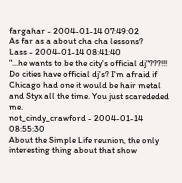fargahar - 2004-01-14 07:49:02
As far as a about cha cha lessons?
Lass - 2004-01-14 08:41:40
"...he wants to be the city's official dj"???!!! Do cities have official dj's? I'm afraid if Chicago had one it would be hair metal and Styx all the time. You just scarededed me.
not_cindy_crawford - 2004-01-14 08:55:30
About the Simple Life reunion, the only interesting thing about that show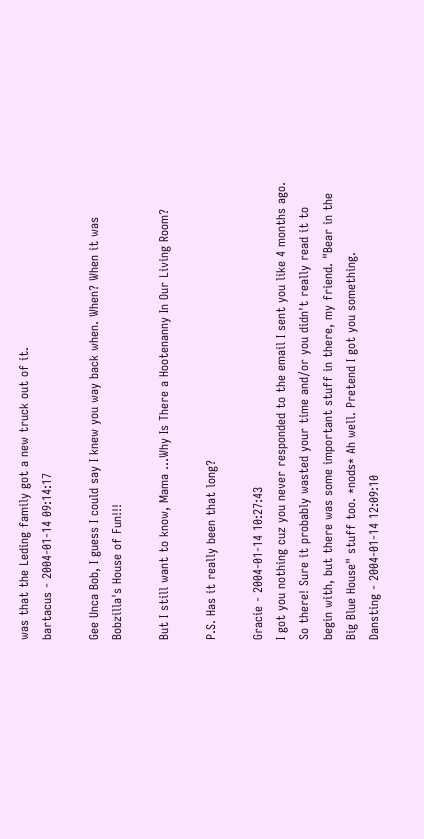was that the Leding family got a new truck out of it.
bartacus - 2004-01-14 09:14:17

Gee Unca Bob, I guess I could say I knew you way back when. When? When it was Bobzilla's House of Fun!!!

But I still want to know, Mama ...Why Is There a Hootenanny In Our Living Room?

P.S. Has it really been that long?

Gracie - 2004-01-14 10:27:43
I got you nothing cuz you never responded to the email I sent you like 4 months ago. So there! Sure it probably wasted your time and/or you didn't really read it to begin with, but there was some important stuff in there, my friend. "Bear in the Big Blue House" stuff too. *nods* Ah well. Pretend I got you something.
Dansting - 2004-01-14 12:09:10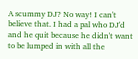A scummy DJ? No way! I can't believe that. I had a pal who DJ'd and he quit because he didn't want to be lumped in with all the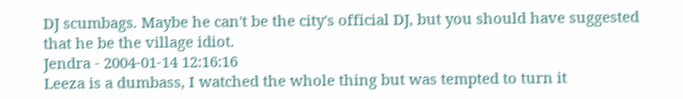DJ scumbags. Maybe he can't be the city's official DJ, but you should have suggested that he be the village idiot.
Jendra - 2004-01-14 12:16:16
Leeza is a dumbass, I watched the whole thing but was tempted to turn it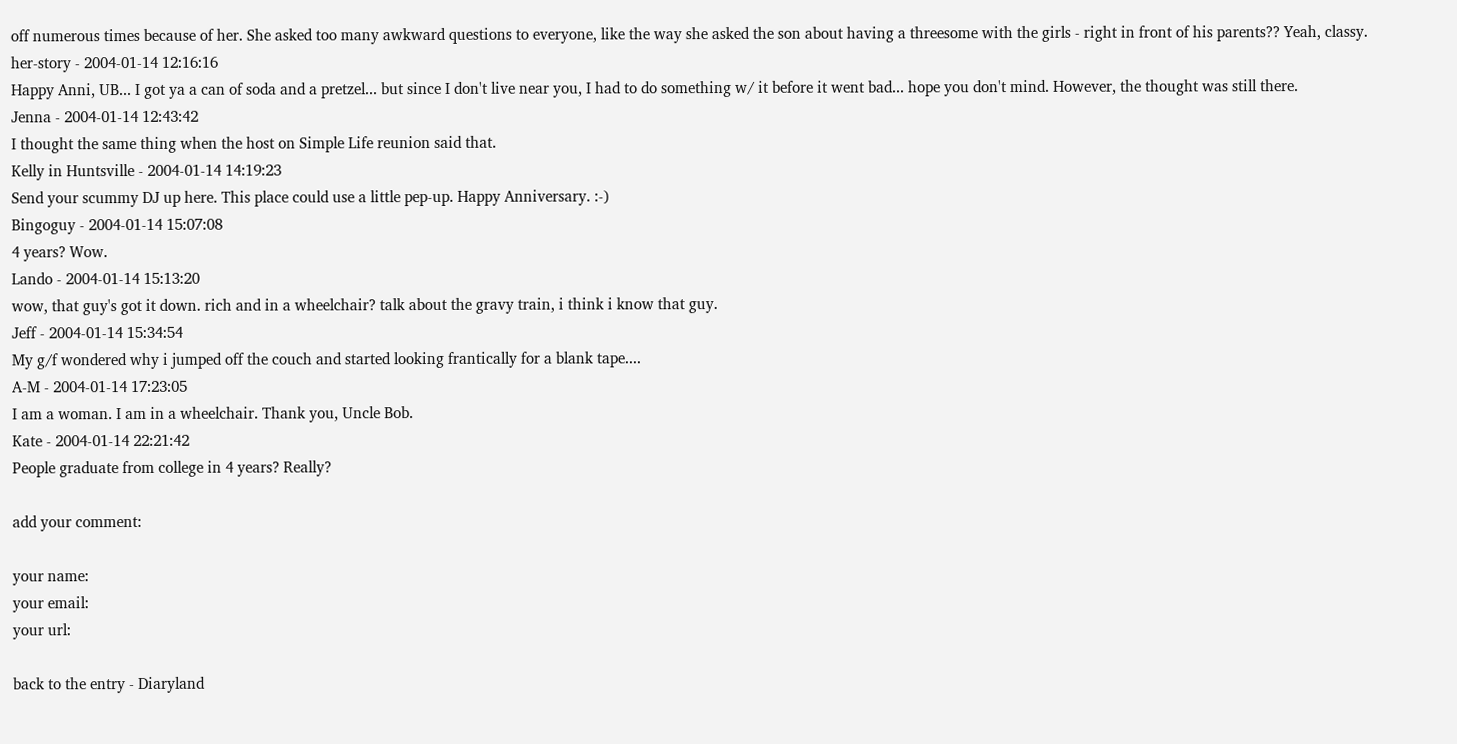off numerous times because of her. She asked too many awkward questions to everyone, like the way she asked the son about having a threesome with the girls - right in front of his parents?? Yeah, classy.
her-story - 2004-01-14 12:16:16
Happy Anni, UB... I got ya a can of soda and a pretzel... but since I don't live near you, I had to do something w/ it before it went bad... hope you don't mind. However, the thought was still there.
Jenna - 2004-01-14 12:43:42
I thought the same thing when the host on Simple Life reunion said that.
Kelly in Huntsville - 2004-01-14 14:19:23
Send your scummy DJ up here. This place could use a little pep-up. Happy Anniversary. :-)
Bingoguy - 2004-01-14 15:07:08
4 years? Wow.
Lando - 2004-01-14 15:13:20
wow, that guy's got it down. rich and in a wheelchair? talk about the gravy train, i think i know that guy.
Jeff - 2004-01-14 15:34:54
My g/f wondered why i jumped off the couch and started looking frantically for a blank tape....
A-M - 2004-01-14 17:23:05
I am a woman. I am in a wheelchair. Thank you, Uncle Bob.
Kate - 2004-01-14 22:21:42
People graduate from college in 4 years? Really?

add your comment:

your name:
your email:
your url:

back to the entry - Diaryland